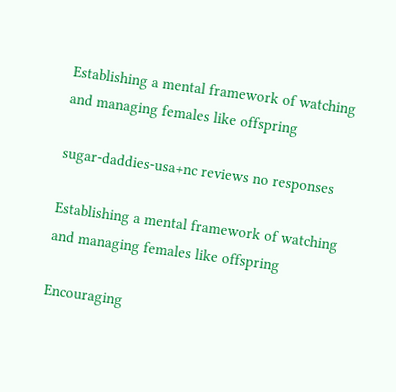Establishing a mental framework of watching and managing females like offspring

sugar-daddies-usa+nc reviews no responses

Establishing a mental framework of watching and managing females like offspring

Encouraging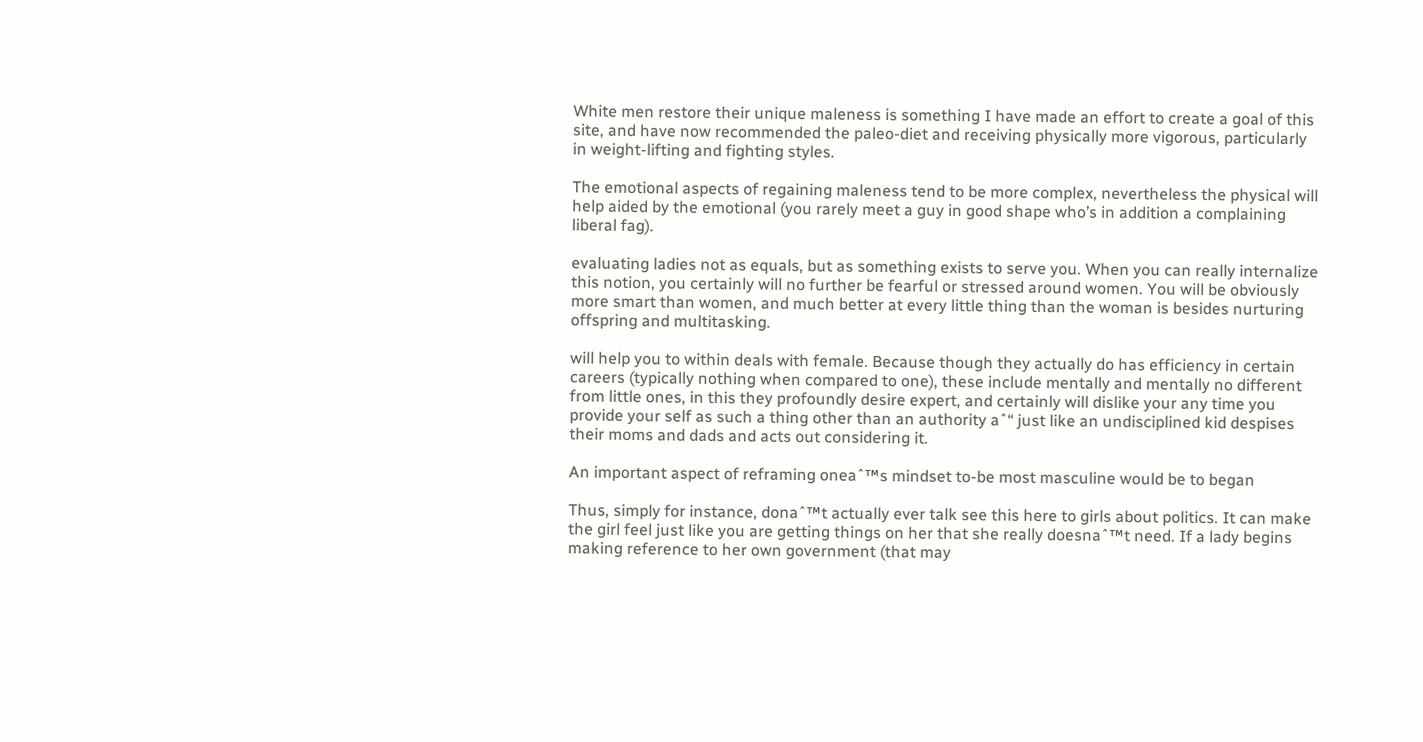White men restore their unique maleness is something I have made an effort to create a goal of this site, and have now recommended the paleo-diet and receiving physically more vigorous, particularly in weight-lifting and fighting styles.

The emotional aspects of regaining maleness tend to be more complex, nevertheless the physical will help aided by the emotional (you rarely meet a guy in good shape who’s in addition a complaining liberal fag).

evaluating ladies not as equals, but as something exists to serve you. When you can really internalize this notion, you certainly will no further be fearful or stressed around women. You will be obviously more smart than women, and much better at every little thing than the woman is besides nurturing offspring and multitasking.

will help you to within deals with female. Because though they actually do has efficiency in certain careers (typically nothing when compared to one), these include mentally and mentally no different from little ones, in this they profoundly desire expert, and certainly will dislike your any time you provide your self as such a thing other than an authority aˆ“ just like an undisciplined kid despises their moms and dads and acts out considering it.

An important aspect of reframing oneaˆ™s mindset to-be most masculine would be to began

Thus, simply for instance, donaˆ™t actually ever talk see this here to girls about politics. It can make the girl feel just like you are getting things on her that she really doesnaˆ™t need. If a lady begins making reference to her own government (that may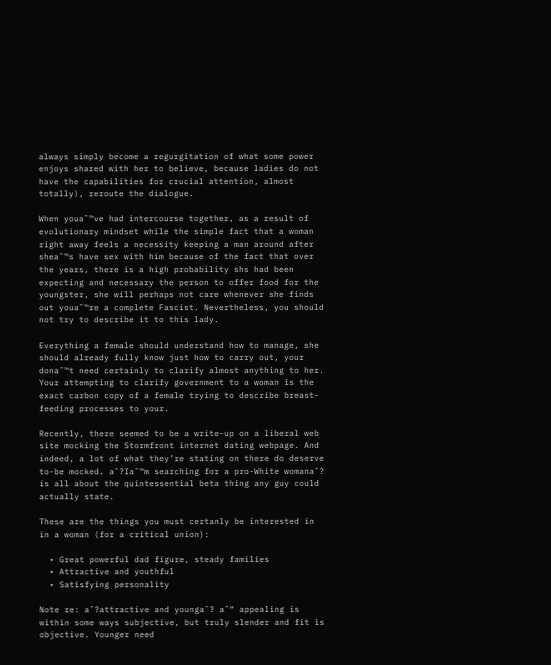always simply become a regurgitation of what some power enjoys shared with her to believe, because ladies do not have the capabilities for crucial attention, almost totally), reroute the dialogue.

When youaˆ™ve had intercourse together, as a result of evolutionary mindset while the simple fact that a woman right away feels a necessity keeping a man around after sheaˆ™s have sex with him because of the fact that over the years, there is a high probability shs had been expecting and necessary the person to offer food for the youngster, she will perhaps not care whenever she finds out youaˆ™re a complete Fascist. Nevertheless, you should not try to describe it to this lady.

Everything a female should understand how to manage, she should already fully know just how to carry out, your donaˆ™t need certainly to clarify almost anything to her. Your attempting to clarify government to a woman is the exact carbon copy of a female trying to describe breast-feeding processes to your.

Recently, there seemed to be a write-up on a liberal web site mocking the Stormfront internet dating webpage. And indeed, a lot of what they’re stating on there do deserve to-be mocked. aˆ?Iaˆ™m searching for a pro-White womanaˆ? is all about the quintessential beta thing any guy could actually state.

These are the things you must certanly be interested in in a woman (for a critical union):

  • Great powerful dad figure, steady families
  • Attractive and youthful
  • Satisfying personality

Note re: aˆ?attractive and youngaˆ? aˆ“ appealing is within some ways subjective, but truly slender and fit is objective. Younger need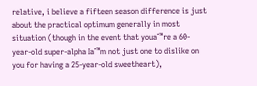relative, i believe a fifteen season difference is just about the practical optimum generally in most situation (though in the event that youaˆ™re a 60-year-old super-alpha Iaˆ™m not just one to dislike on you for having a 25-year-old sweetheart),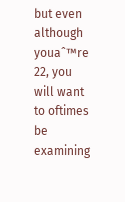but even although youaˆ™re 22, you will want to oftimes be examining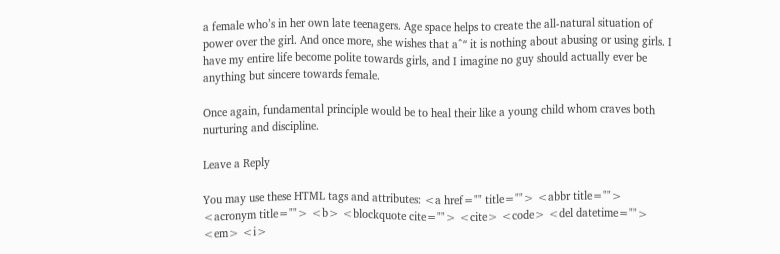a female who’s in her own late teenagers. Age space helps to create the all-natural situation of power over the girl. And once more, she wishes that aˆ“ it is nothing about abusing or using girls. I have my entire life become polite towards girls, and I imagine no guy should actually ever be anything but sincere towards female.

Once again, fundamental principle would be to heal their like a young child whom craves both nurturing and discipline.

Leave a Reply

You may use these HTML tags and attributes: <a href="" title=""> <abbr title=""> <acronym title=""> <b> <blockquote cite=""> <cite> <code> <del datetime=""> <em> <i>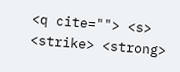<q cite=""> <s> <strike> <strong>